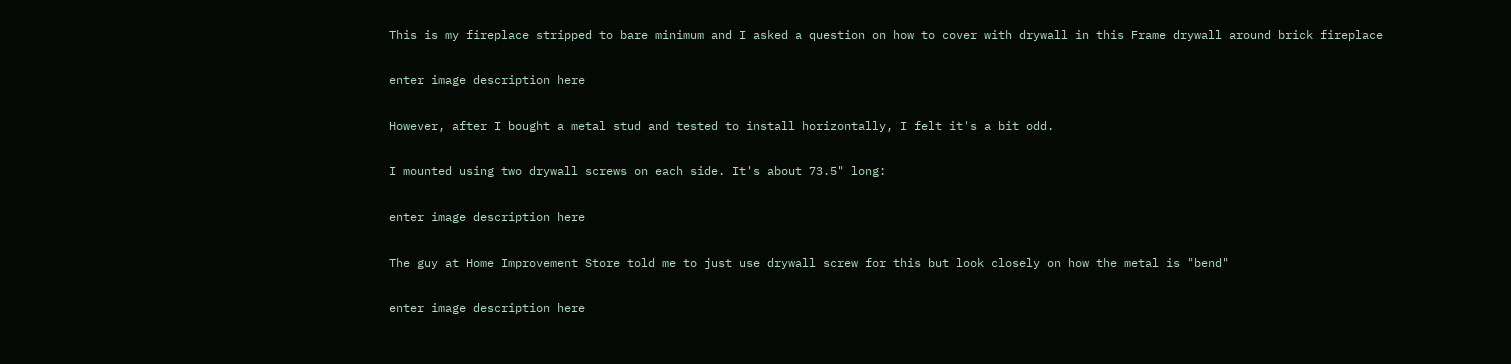This is my fireplace stripped to bare minimum and I asked a question on how to cover with drywall in this Frame drywall around brick fireplace

enter image description here

However, after I bought a metal stud and tested to install horizontally, I felt it's a bit odd.

I mounted using two drywall screws on each side. It's about 73.5" long:

enter image description here

The guy at Home Improvement Store told me to just use drywall screw for this but look closely on how the metal is "bend"

enter image description here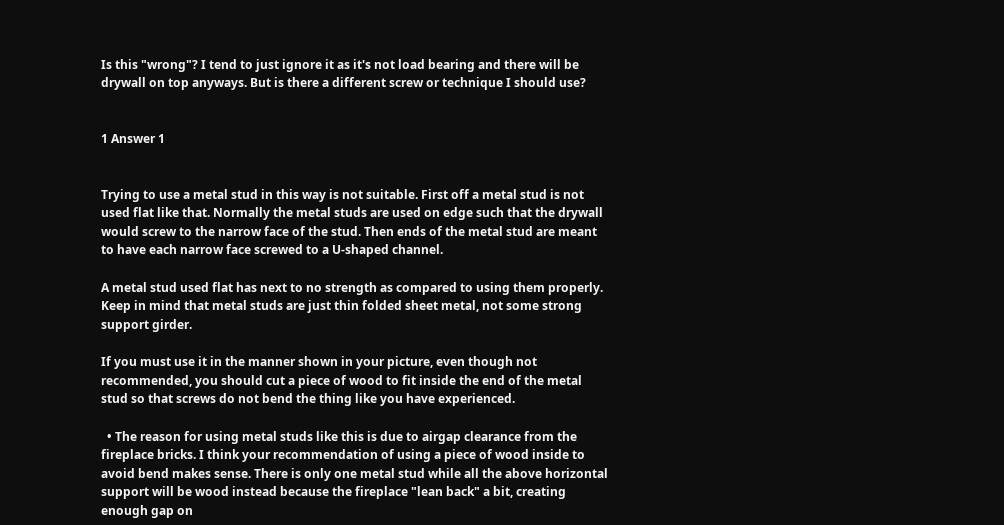Is this "wrong"? I tend to just ignore it as it's not load bearing and there will be drywall on top anyways. But is there a different screw or technique I should use?


1 Answer 1


Trying to use a metal stud in this way is not suitable. First off a metal stud is not used flat like that. Normally the metal studs are used on edge such that the drywall would screw to the narrow face of the stud. Then ends of the metal stud are meant to have each narrow face screwed to a U-shaped channel.

A metal stud used flat has next to no strength as compared to using them properly. Keep in mind that metal studs are just thin folded sheet metal, not some strong support girder.

If you must use it in the manner shown in your picture, even though not recommended, you should cut a piece of wood to fit inside the end of the metal stud so that screws do not bend the thing like you have experienced.

  • The reason for using metal studs like this is due to airgap clearance from the fireplace bricks. I think your recommendation of using a piece of wood inside to avoid bend makes sense. There is only one metal stud while all the above horizontal support will be wood instead because the fireplace "lean back" a bit, creating enough gap on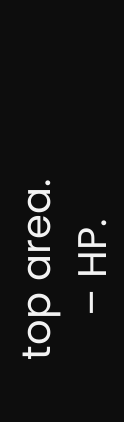top area.
    – HP.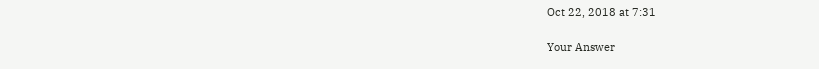Oct 22, 2018 at 7:31

Your Answer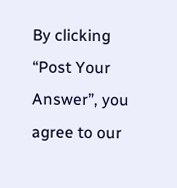By clicking “Post Your Answer”, you agree to our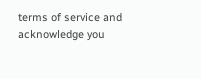terms of service and acknowledge you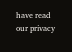have read our privacy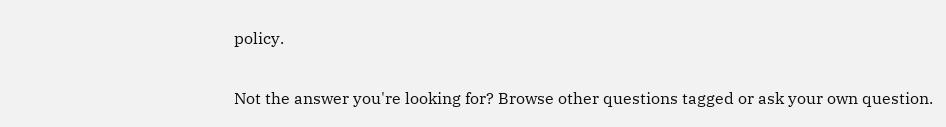policy.

Not the answer you're looking for? Browse other questions tagged or ask your own question.